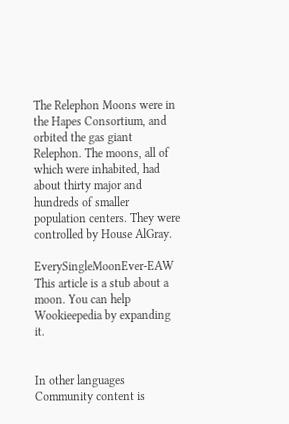The Relephon Moons were in the Hapes Consortium, and orbited the gas giant Relephon. The moons, all of which were inhabited, had about thirty major and hundreds of smaller population centers. They were controlled by House AlGray.

EverySingleMoonEver-EAW This article is a stub about a moon. You can help Wookieepedia by expanding it.


In other languages
Community content is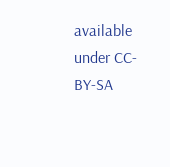available under CC-BY-SA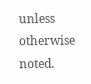unless otherwise noted.